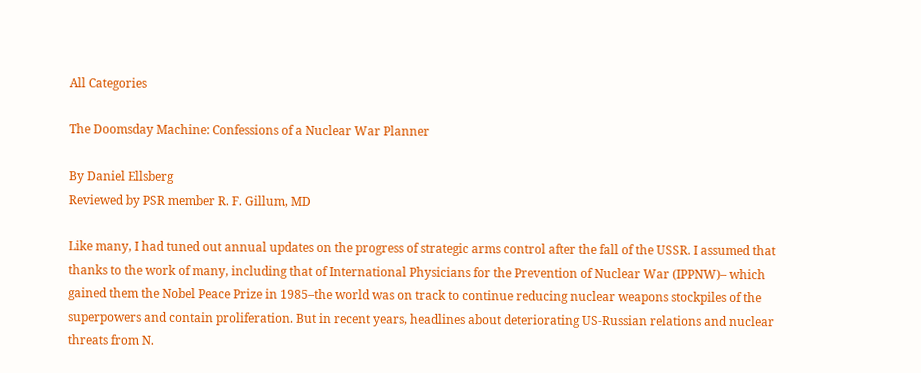All Categories

The Doomsday Machine: Confessions of a Nuclear War Planner

By Daniel Ellsberg
Reviewed by PSR member R. F. Gillum, MD

Like many, I had tuned out annual updates on the progress of strategic arms control after the fall of the USSR. I assumed that thanks to the work of many, including that of International Physicians for the Prevention of Nuclear War (IPPNW)– which gained them the Nobel Peace Prize in 1985–the world was on track to continue reducing nuclear weapons stockpiles of the superpowers and contain proliferation. But in recent years, headlines about deteriorating US-Russian relations and nuclear threats from N.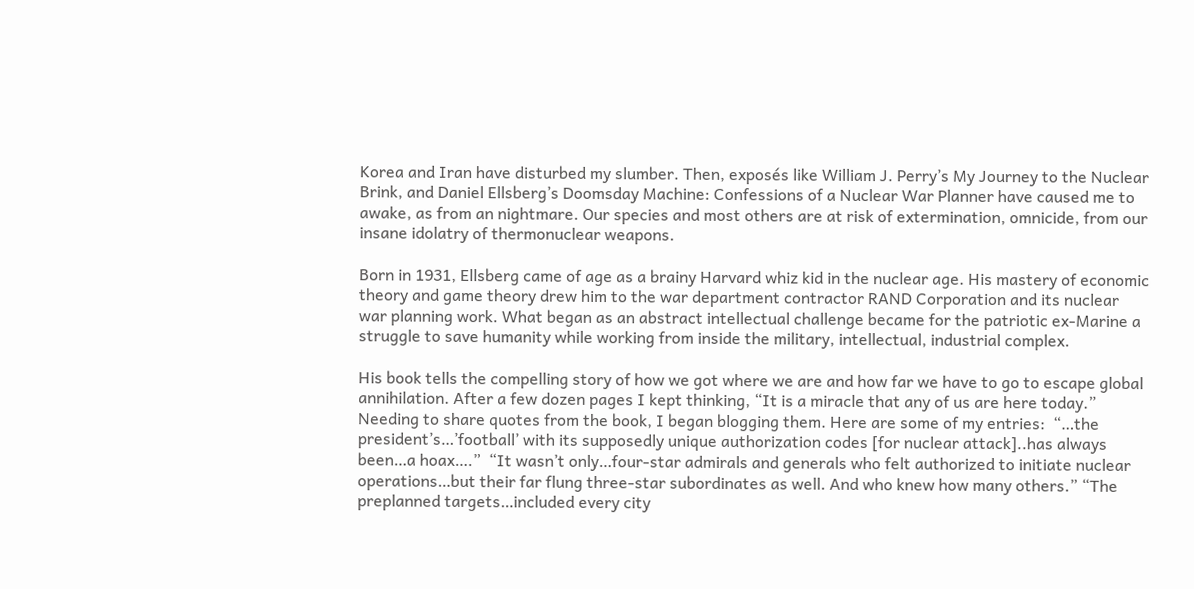Korea and Iran have disturbed my slumber. Then, exposés like William J. Perry’s My Journey to the Nuclear Brink, and Daniel Ellsberg’s Doomsday Machine: Confessions of a Nuclear War Planner have caused me to awake, as from an nightmare. Our species and most others are at risk of extermination, omnicide, from our insane idolatry of thermonuclear weapons.

Born in 1931, Ellsberg came of age as a brainy Harvard whiz kid in the nuclear age. His mastery of economic theory and game theory drew him to the war department contractor RAND Corporation and its nuclear war planning work. What began as an abstract intellectual challenge became for the patriotic ex-Marine a struggle to save humanity while working from inside the military, intellectual, industrial complex.

His book tells the compelling story of how we got where we are and how far we have to go to escape global annihilation. After a few dozen pages I kept thinking, “It is a miracle that any of us are here today.” Needing to share quotes from the book, I began blogging them. Here are some of my entries:  “…the president’s…’football’ with its supposedly unique authorization codes [for nuclear attack]..has always been…a hoax….”  “It wasn’t only…four-star admirals and generals who felt authorized to initiate nuclear operations…but their far flung three-star subordinates as well. And who knew how many others.” “The preplanned targets…included every city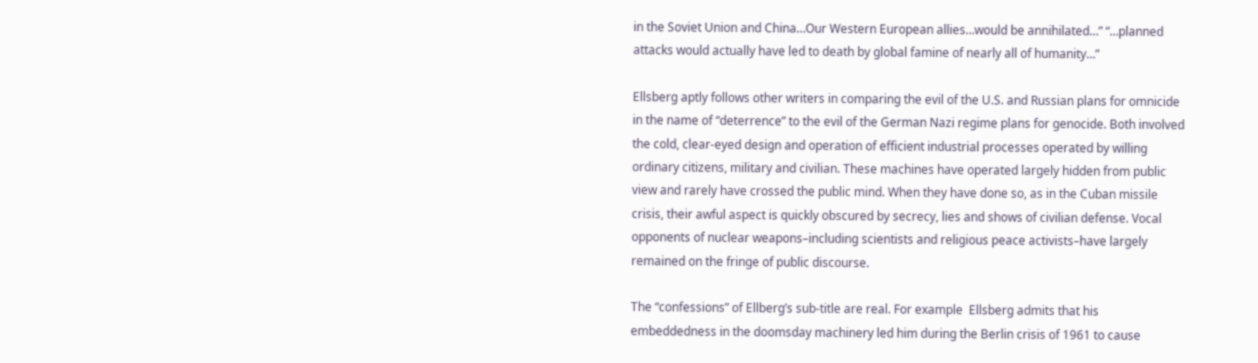in the Soviet Union and China…Our Western European allies…would be annihilated…” “…planned attacks would actually have led to death by global famine of nearly all of humanity…”

Ellsberg aptly follows other writers in comparing the evil of the U.S. and Russian plans for omnicide in the name of “deterrence” to the evil of the German Nazi regime plans for genocide. Both involved the cold, clear-eyed design and operation of efficient industrial processes operated by willing ordinary citizens, military and civilian. These machines have operated largely hidden from public view and rarely have crossed the public mind. When they have done so, as in the Cuban missile crisis, their awful aspect is quickly obscured by secrecy, lies and shows of civilian defense. Vocal opponents of nuclear weapons–including scientists and religious peace activists–have largely remained on the fringe of public discourse.

The “confessions” of Ellberg’s sub-title are real. For example  Ellsberg admits that his embeddedness in the doomsday machinery led him during the Berlin crisis of 1961 to cause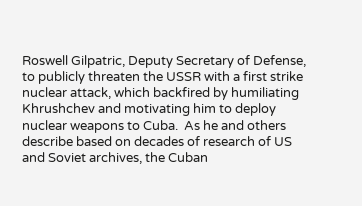Roswell Gilpatric, Deputy Secretary of Defense, to publicly threaten the USSR with a first strike nuclear attack, which backfired by humiliating Khrushchev and motivating him to deploy nuclear weapons to Cuba.  As he and others describe based on decades of research of US and Soviet archives, the Cuban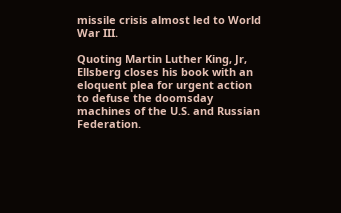missile crisis almost led to World War III.

Quoting Martin Luther King, Jr,  Ellsberg closes his book with an eloquent plea for urgent action to defuse the doomsday machines of the U.S. and Russian Federation.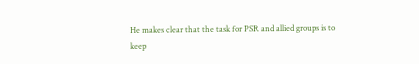He makes clear that the task for PSR and allied groups is to keep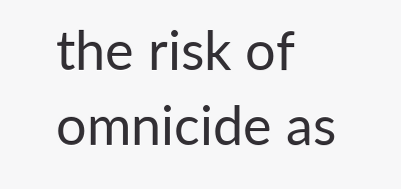the risk of omnicide as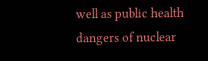well as public health dangers of nuclear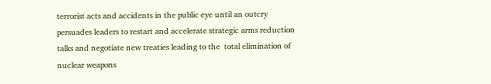terrorist acts and accidents in the public eye until an outcry persuades leaders to restart and accelerate strategic arms reduction talks and negotiate new treaties leading to the  total elimination of nuclear weapons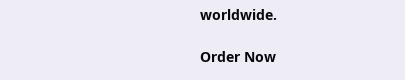worldwide.

Order Now